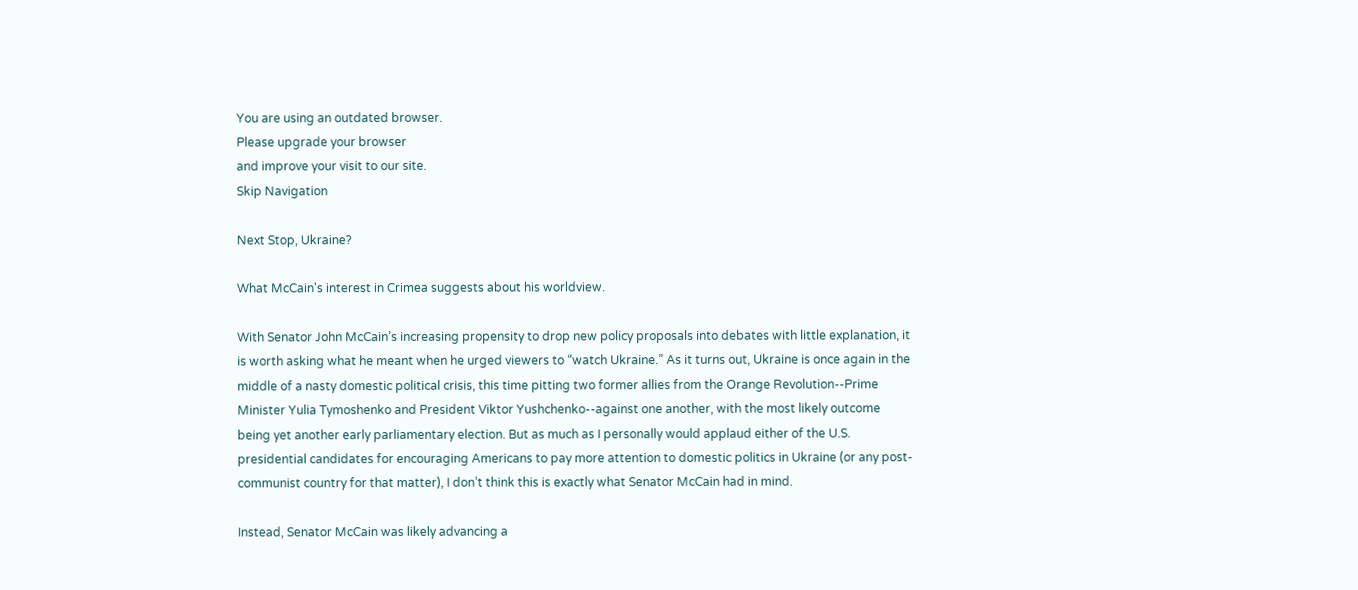You are using an outdated browser.
Please upgrade your browser
and improve your visit to our site.
Skip Navigation

Next Stop, Ukraine?

What McCain's interest in Crimea suggests about his worldview.

With Senator John McCain’s increasing propensity to drop new policy proposals into debates with little explanation, it is worth asking what he meant when he urged viewers to “watch Ukraine.” As it turns out, Ukraine is once again in the middle of a nasty domestic political crisis, this time pitting two former allies from the Orange Revolution--Prime Minister Yulia Tymoshenko and President Viktor Yushchenko--against one another, with the most likely outcome being yet another early parliamentary election. But as much as I personally would applaud either of the U.S. presidential candidates for encouraging Americans to pay more attention to domestic politics in Ukraine (or any post-communist country for that matter), I don’t think this is exactly what Senator McCain had in mind.

Instead, Senator McCain was likely advancing a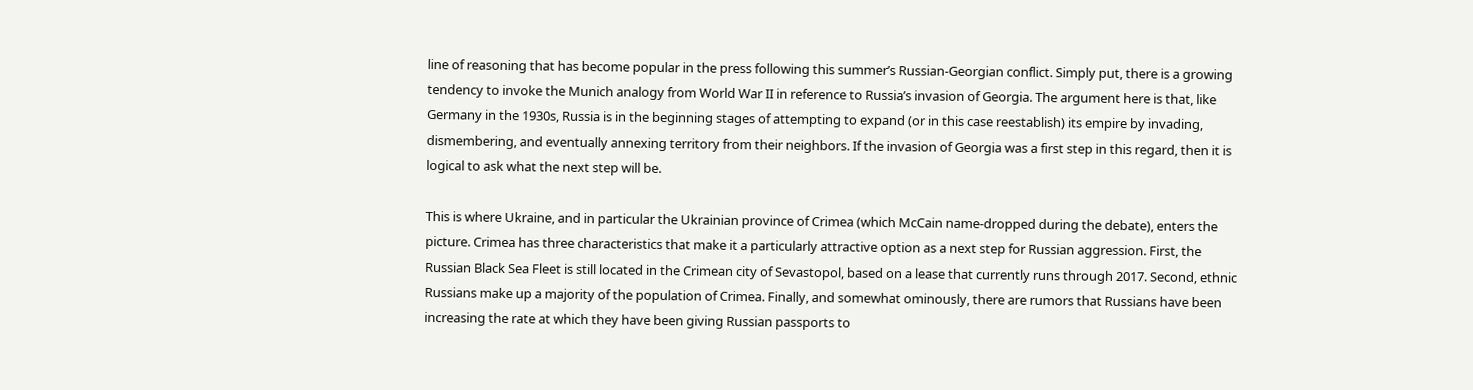line of reasoning that has become popular in the press following this summer’s Russian-Georgian conflict. Simply put, there is a growing tendency to invoke the Munich analogy from World War II in reference to Russia’s invasion of Georgia. The argument here is that, like Germany in the 1930s, Russia is in the beginning stages of attempting to expand (or in this case reestablish) its empire by invading, dismembering, and eventually annexing territory from their neighbors. If the invasion of Georgia was a first step in this regard, then it is logical to ask what the next step will be.

This is where Ukraine, and in particular the Ukrainian province of Crimea (which McCain name-dropped during the debate), enters the picture. Crimea has three characteristics that make it a particularly attractive option as a next step for Russian aggression. First, the Russian Black Sea Fleet is still located in the Crimean city of Sevastopol, based on a lease that currently runs through 2017. Second, ethnic Russians make up a majority of the population of Crimea. Finally, and somewhat ominously, there are rumors that Russians have been increasing the rate at which they have been giving Russian passports to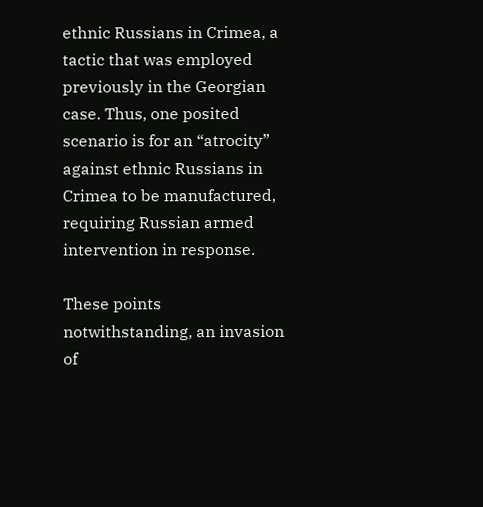ethnic Russians in Crimea, a tactic that was employed previously in the Georgian case. Thus, one posited scenario is for an “atrocity” against ethnic Russians in Crimea to be manufactured, requiring Russian armed intervention in response.

These points notwithstanding, an invasion of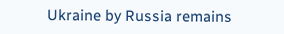Ukraine by Russia remains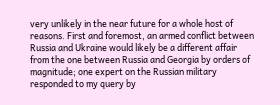very unlikely in the near future for a whole host of reasons. First and foremost, an armed conflict between Russia and Ukraine would likely be a different affair from the one between Russia and Georgia by orders of magnitude; one expert on the Russian military responded to my query by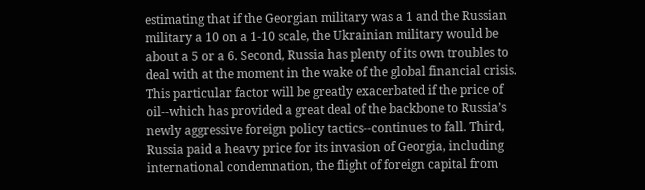estimating that if the Georgian military was a 1 and the Russian military a 10 on a 1-10 scale, the Ukrainian military would be about a 5 or a 6. Second, Russia has plenty of its own troubles to deal with at the moment in the wake of the global financial crisis. This particular factor will be greatly exacerbated if the price of oil--which has provided a great deal of the backbone to Russia’s newly aggressive foreign policy tactics--continues to fall. Third, Russia paid a heavy price for its invasion of Georgia, including international condemnation, the flight of foreign capital from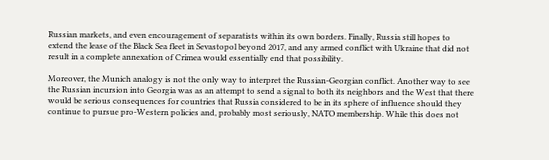Russian markets, and even encouragement of separatists within its own borders. Finally, Russia still hopes to extend the lease of the Black Sea fleet in Sevastopol beyond 2017, and any armed conflict with Ukraine that did not result in a complete annexation of Crimea would essentially end that possibility.

Moreover, the Munich analogy is not the only way to interpret the Russian-Georgian conflict. Another way to see the Russian incursion into Georgia was as an attempt to send a signal to both its neighbors and the West that there would be serious consequences for countries that Russia considered to be in its sphere of influence should they continue to pursue pro-Western policies and, probably most seriously, NATO membership. While this does not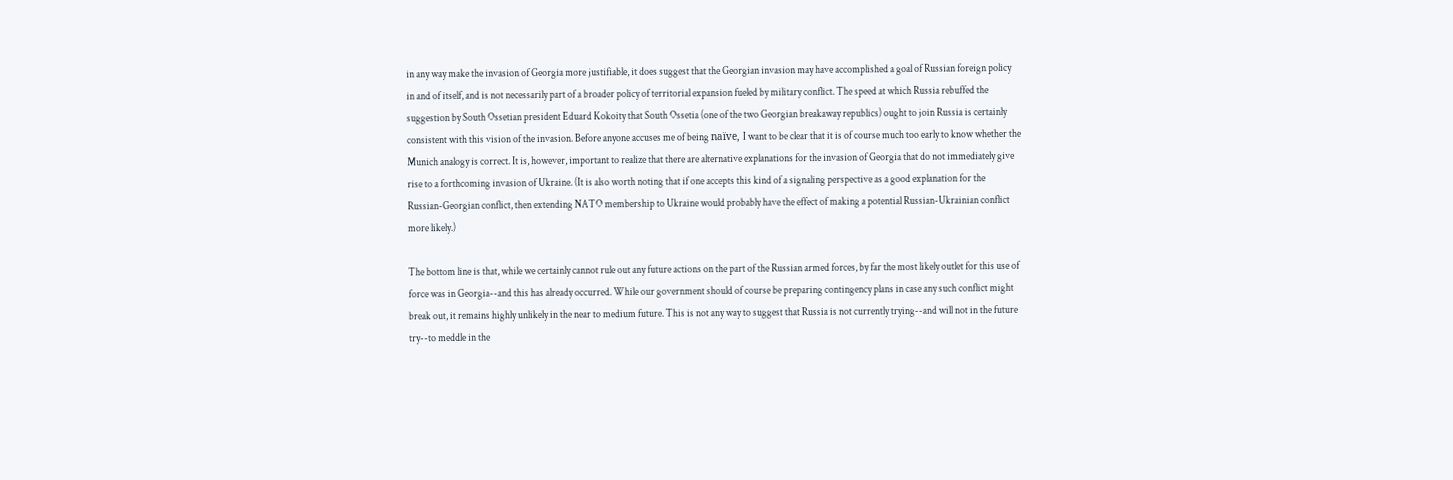in any way make the invasion of Georgia more justifiable, it does suggest that the Georgian invasion may have accomplished a goal of Russian foreign policy in and of itself, and is not necessarily part of a broader policy of territorial expansion fueled by military conflict. The speed at which Russia rebuffed the suggestion by South Ossetian president Eduard Kokoity that South Ossetia (one of the two Georgian breakaway republics) ought to join Russia is certainly consistent with this vision of the invasion. Before anyone accuses me of being naïve, I want to be clear that it is of course much too early to know whether the Munich analogy is correct. It is, however, important to realize that there are alternative explanations for the invasion of Georgia that do not immediately give rise to a forthcoming invasion of Ukraine. (It is also worth noting that if one accepts this kind of a signaling perspective as a good explanation for the Russian-Georgian conflict, then extending NATO membership to Ukraine would probably have the effect of making a potential Russian-Ukrainian conflict more likely.)

The bottom line is that, while we certainly cannot rule out any future actions on the part of the Russian armed forces, by far the most likely outlet for this use of force was in Georgia--and this has already occurred. While our government should of course be preparing contingency plans in case any such conflict might break out, it remains highly unlikely in the near to medium future. This is not any way to suggest that Russia is not currently trying--and will not in the future try--to meddle in the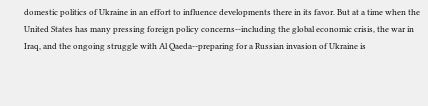domestic politics of Ukraine in an effort to influence developments there in its favor. But at a time when the United States has many pressing foreign policy concerns--including the global economic crisis, the war in Iraq, and the ongoing struggle with Al Qaeda--preparing for a Russian invasion of Ukraine is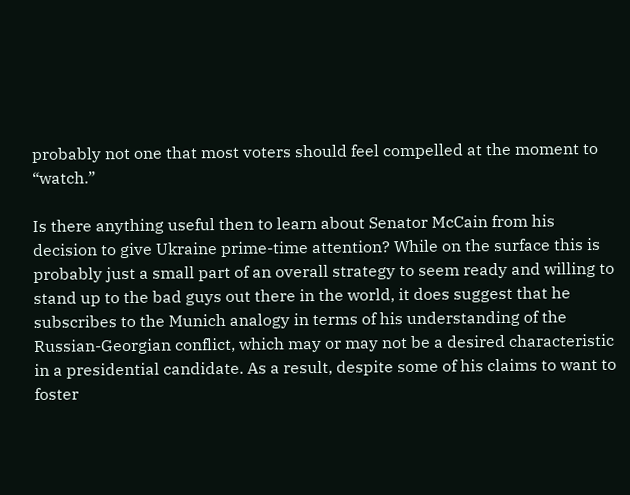probably not one that most voters should feel compelled at the moment to “watch.”

Is there anything useful then to learn about Senator McCain from his decision to give Ukraine prime-time attention? While on the surface this is probably just a small part of an overall strategy to seem ready and willing to stand up to the bad guys out there in the world, it does suggest that he subscribes to the Munich analogy in terms of his understanding of the Russian-Georgian conflict, which may or may not be a desired characteristic in a presidential candidate. As a result, despite some of his claims to want to foster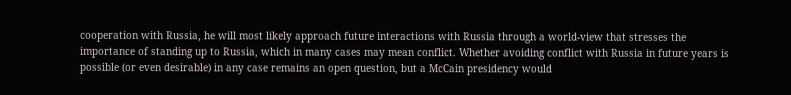cooperation with Russia, he will most likely approach future interactions with Russia through a world-view that stresses the importance of standing up to Russia, which in many cases may mean conflict. Whether avoiding conflict with Russia in future years is possible (or even desirable) in any case remains an open question, but a McCain presidency would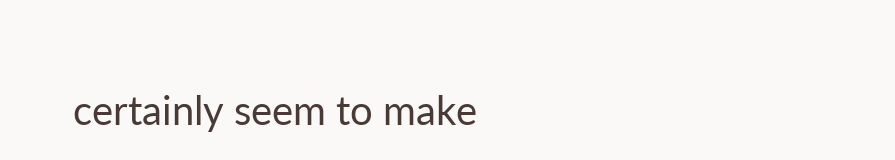certainly seem to make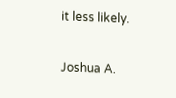it less likely.

Joshua A.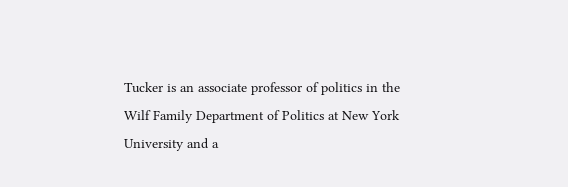Tucker is an associate professor of politics in the Wilf Family Department of Politics at New York University and a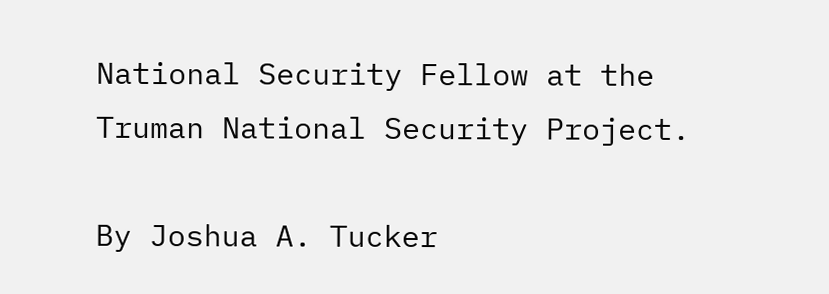National Security Fellow at the Truman National Security Project.

By Joshua A. Tucker